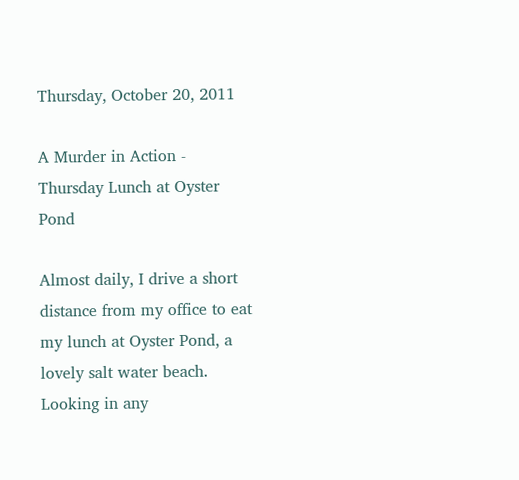Thursday, October 20, 2011

A Murder in Action - Thursday Lunch at Oyster Pond

Almost daily, I drive a short distance from my office to eat my lunch at Oyster Pond, a lovely salt water beach.  Looking in any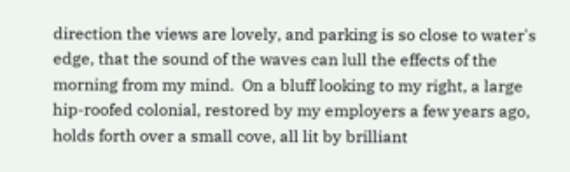direction the views are lovely, and parking is so close to water's edge, that the sound of the waves can lull the effects of the morning from my mind.  On a bluff looking to my right, a large hip-roofed colonial, restored by my employers a few years ago, holds forth over a small cove, all lit by brilliant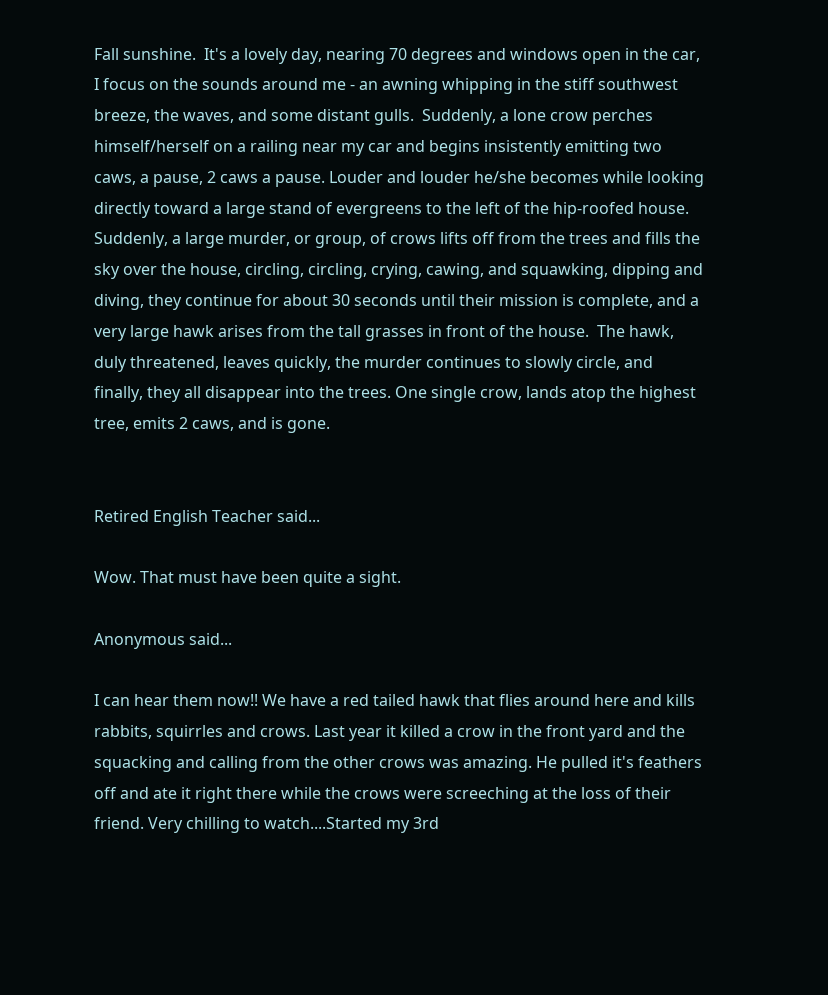Fall sunshine.  It's a lovely day, nearing 70 degrees and windows open in the car, I focus on the sounds around me - an awning whipping in the stiff southwest breeze, the waves, and some distant gulls.  Suddenly, a lone crow perches himself/herself on a railing near my car and begins insistently emitting two caws, a pause, 2 caws a pause. Louder and louder he/she becomes while looking directly toward a large stand of evergreens to the left of the hip-roofed house.  Suddenly, a large murder, or group, of crows lifts off from the trees and fills the sky over the house, circling, circling, crying, cawing, and squawking, dipping and diving, they continue for about 30 seconds until their mission is complete, and a very large hawk arises from the tall grasses in front of the house.  The hawk, duly threatened, leaves quickly, the murder continues to slowly circle, and finally, they all disappear into the trees. One single crow, lands atop the highest tree, emits 2 caws, and is gone.


Retired English Teacher said...

Wow. That must have been quite a sight.

Anonymous said...

I can hear them now!! We have a red tailed hawk that flies around here and kills rabbits, squirrles and crows. Last year it killed a crow in the front yard and the squacking and calling from the other crows was amazing. He pulled it's feathers off and ate it right there while the crows were screeching at the loss of their friend. Very chilling to watch....Started my 3rd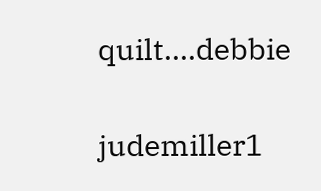quilt....debbie

judemiller1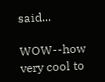said...

WOW--how very cool to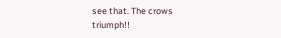see that. The crows triumph!!